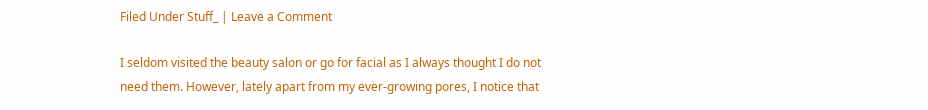Filed Under Stuff_ | Leave a Comment

I seldom visited the beauty salon or go for facial as I always thought I do not need them. However, lately apart from my ever-growing pores, I notice that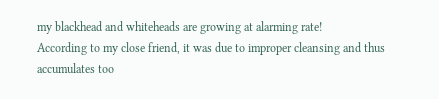my blackhead and whiteheads are growing at alarming rate!
According to my close friend, it was due to improper cleansing and thus accumulates too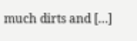much dirts and […]